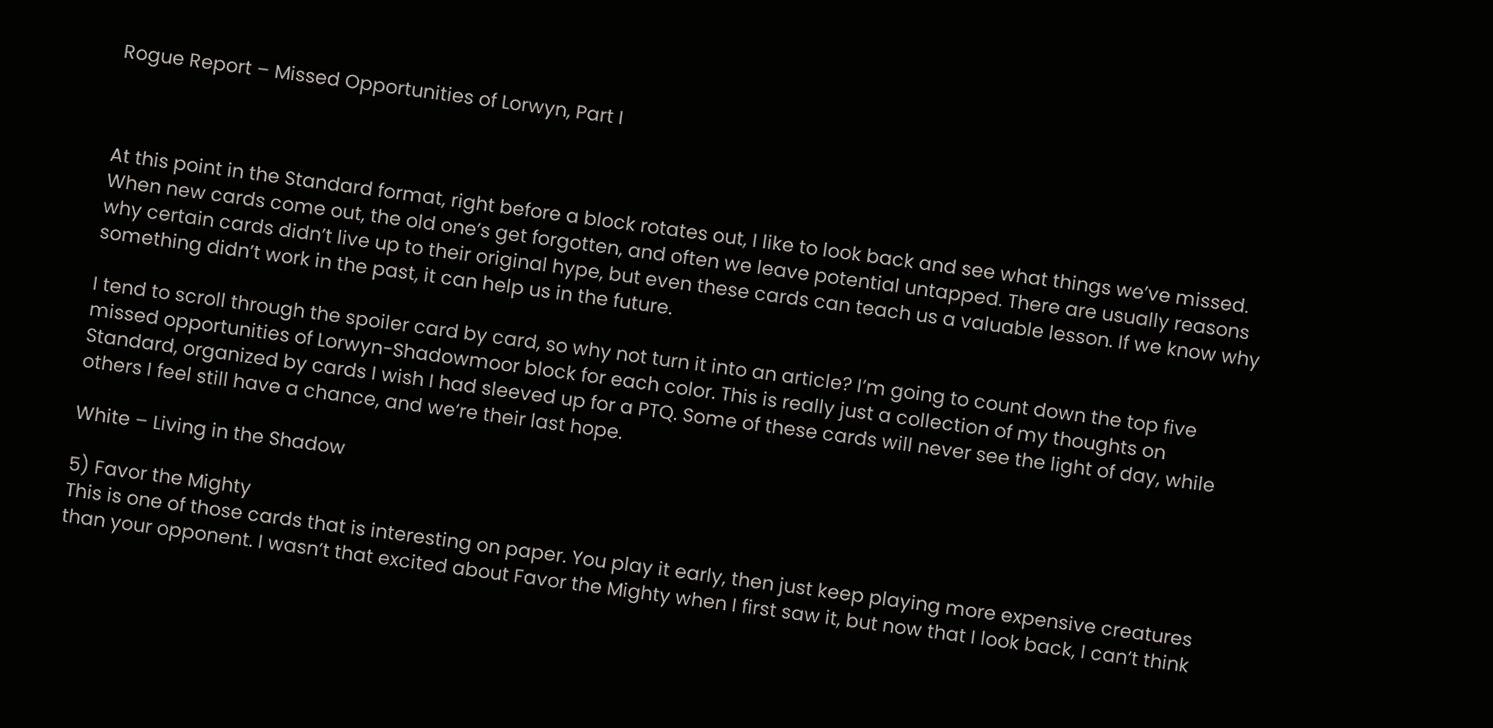Rogue Report – Missed Opportunities of Lorwyn, Part I



At this point in the Standard format, right before a block rotates out, I like to look back and see what things we’ve missed. When new cards come out, the old one’s get forgotten, and often we leave potential untapped. There are usually reasons why certain cards didn’t live up to their original hype, but even these cards can teach us a valuable lesson. If we know why something didn’t work in the past, it can help us in the future.

I tend to scroll through the spoiler card by card, so why not turn it into an article? I’m going to count down the top five missed opportunities of Lorwyn-Shadowmoor block for each color. This is really just a collection of my thoughts on Standard, organized by cards I wish I had sleeved up for a PTQ. Some of these cards will never see the light of day, while others I feel still have a chance, and we’re their last hope.

White – Living in the Shadow

5) Favor the Mighty
This is one of those cards that is interesting on paper. You play it early, then just keep playing more expensive creatures than your opponent. I wasn’t that excited about Favor the Mighty when I first saw it, but now that I look back, I can’t think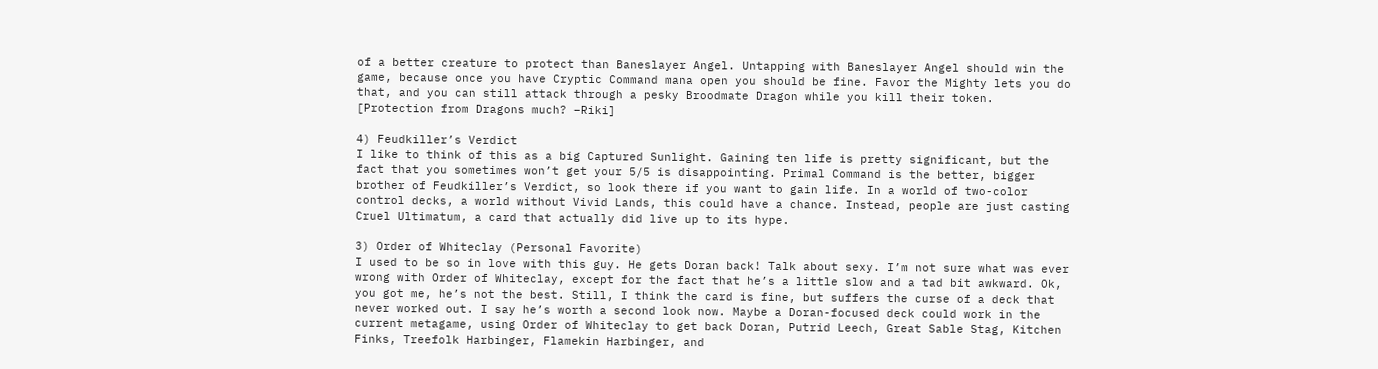of a better creature to protect than Baneslayer Angel. Untapping with Baneslayer Angel should win the game, because once you have Cryptic Command mana open you should be fine. Favor the Mighty lets you do that, and you can still attack through a pesky Broodmate Dragon while you kill their token. [Protection from Dragons much? –Riki]

4) Feudkiller’s Verdict
I like to think of this as a big Captured Sunlight. Gaining ten life is pretty significant, but the fact that you sometimes won’t get your 5/5 is disappointing. Primal Command is the better, bigger brother of Feudkiller’s Verdict, so look there if you want to gain life. In a world of two-color control decks, a world without Vivid Lands, this could have a chance. Instead, people are just casting Cruel Ultimatum, a card that actually did live up to its hype.

3) Order of Whiteclay (Personal Favorite)
I used to be so in love with this guy. He gets Doran back! Talk about sexy. I’m not sure what was ever wrong with Order of Whiteclay, except for the fact that he’s a little slow and a tad bit awkward. Ok, you got me, he’s not the best. Still, I think the card is fine, but suffers the curse of a deck that never worked out. I say he’s worth a second look now. Maybe a Doran-focused deck could work in the current metagame, using Order of Whiteclay to get back Doran, Putrid Leech, Great Sable Stag, Kitchen Finks, Treefolk Harbinger, Flamekin Harbinger, and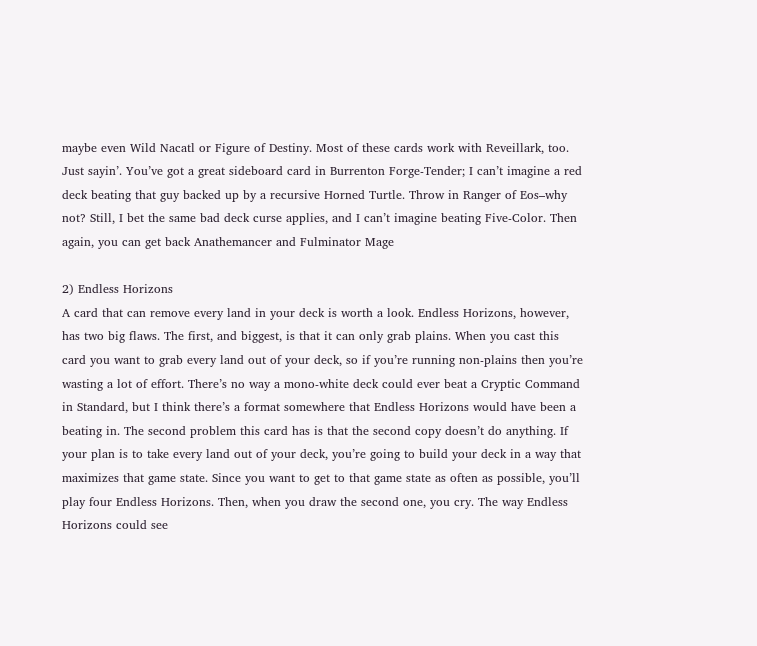maybe even Wild Nacatl or Figure of Destiny. Most of these cards work with Reveillark, too. Just sayin’. You’ve got a great sideboard card in Burrenton Forge-Tender; I can’t imagine a red deck beating that guy backed up by a recursive Horned Turtle. Throw in Ranger of Eos–why not? Still, I bet the same bad deck curse applies, and I can’t imagine beating Five-Color. Then again, you can get back Anathemancer and Fulminator Mage

2) Endless Horizons
A card that can remove every land in your deck is worth a look. Endless Horizons, however, has two big flaws. The first, and biggest, is that it can only grab plains. When you cast this card you want to grab every land out of your deck, so if you’re running non-plains then you’re wasting a lot of effort. There’s no way a mono-white deck could ever beat a Cryptic Command in Standard, but I think there’s a format somewhere that Endless Horizons would have been a beating in. The second problem this card has is that the second copy doesn’t do anything. If your plan is to take every land out of your deck, you’re going to build your deck in a way that maximizes that game state. Since you want to get to that game state as often as possible, you’ll play four Endless Horizons. Then, when you draw the second one, you cry. The way Endless Horizons could see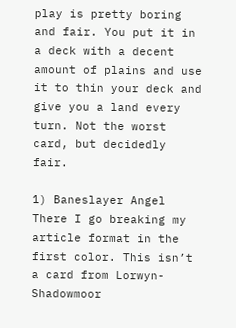play is pretty boring and fair. You put it in a deck with a decent amount of plains and use it to thin your deck and give you a land every turn. Not the worst card, but decidedly fair.

1) Baneslayer Angel
There I go breaking my article format in the first color. This isn’t a card from Lorwyn-Shadowmoor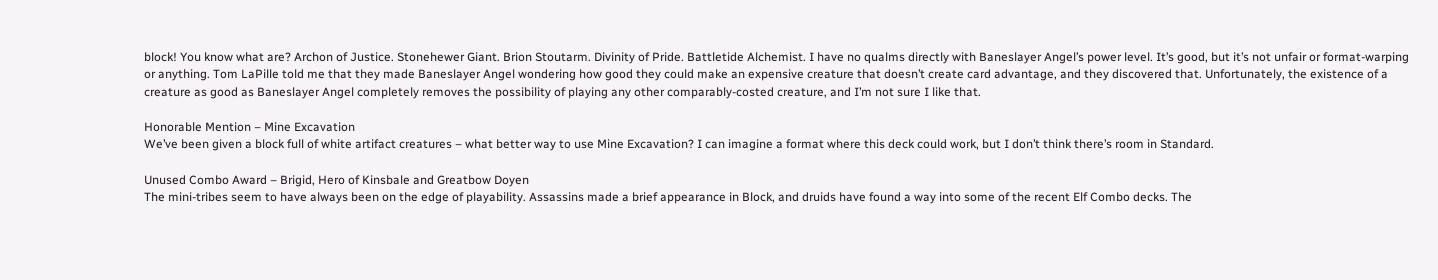block! You know what are? Archon of Justice. Stonehewer Giant. Brion Stoutarm. Divinity of Pride. Battletide Alchemist. I have no qualms directly with Baneslayer Angel’s power level. It’s good, but it’s not unfair or format-warping or anything. Tom LaPille told me that they made Baneslayer Angel wondering how good they could make an expensive creature that doesn’t create card advantage, and they discovered that. Unfortunately, the existence of a creature as good as Baneslayer Angel completely removes the possibility of playing any other comparably-costed creature, and I’m not sure I like that.

Honorable Mention – Mine Excavation
We’ve been given a block full of white artifact creatures – what better way to use Mine Excavation? I can imagine a format where this deck could work, but I don’t think there’s room in Standard.

Unused Combo Award – Brigid, Hero of Kinsbale and Greatbow Doyen
The mini-tribes seem to have always been on the edge of playability. Assassins made a brief appearance in Block, and druids have found a way into some of the recent Elf Combo decks. The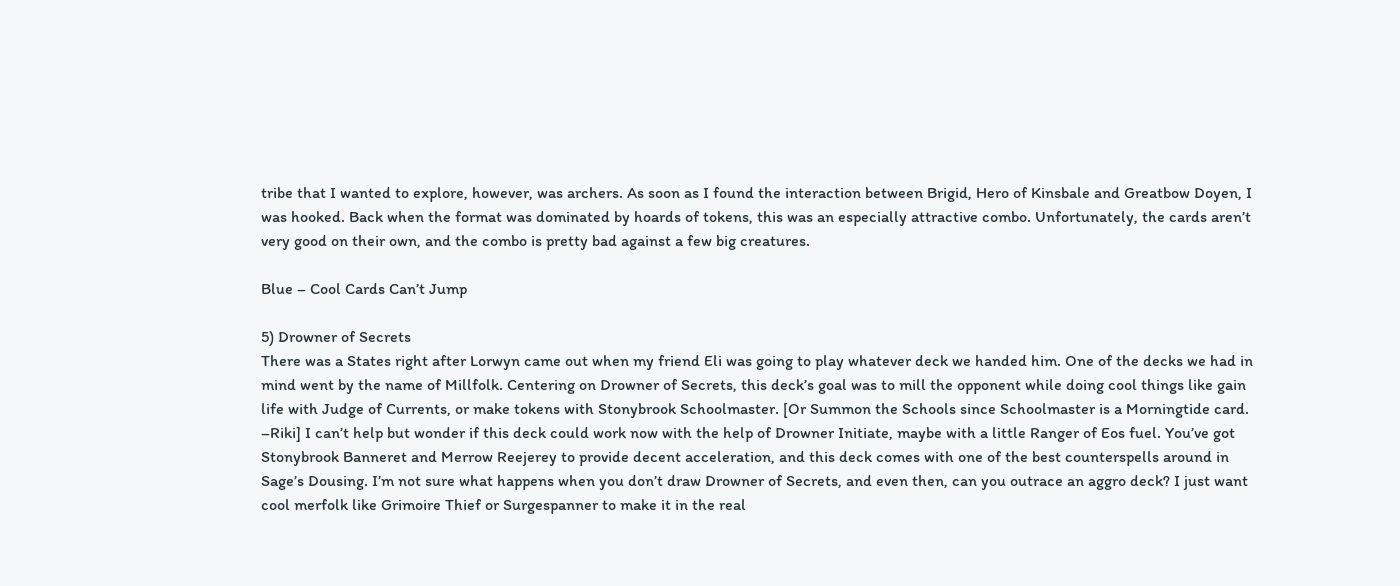tribe that I wanted to explore, however, was archers. As soon as I found the interaction between Brigid, Hero of Kinsbale and Greatbow Doyen, I was hooked. Back when the format was dominated by hoards of tokens, this was an especially attractive combo. Unfortunately, the cards aren’t very good on their own, and the combo is pretty bad against a few big creatures.

Blue – Cool Cards Can’t Jump

5) Drowner of Secrets
There was a States right after Lorwyn came out when my friend Eli was going to play whatever deck we handed him. One of the decks we had in mind went by the name of Millfolk. Centering on Drowner of Secrets, this deck’s goal was to mill the opponent while doing cool things like gain life with Judge of Currents, or make tokens with Stonybrook Schoolmaster. [Or Summon the Schools since Schoolmaster is a Morningtide card. –Riki] I can’t help but wonder if this deck could work now with the help of Drowner Initiate, maybe with a little Ranger of Eos fuel. You’ve got Stonybrook Banneret and Merrow Reejerey to provide decent acceleration, and this deck comes with one of the best counterspells around in Sage’s Dousing. I’m not sure what happens when you don’t draw Drowner of Secrets, and even then, can you outrace an aggro deck? I just want cool merfolk like Grimoire Thief or Surgespanner to make it in the real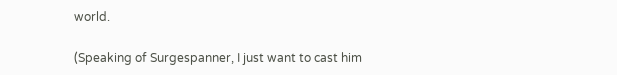world.

(Speaking of Surgespanner, I just want to cast him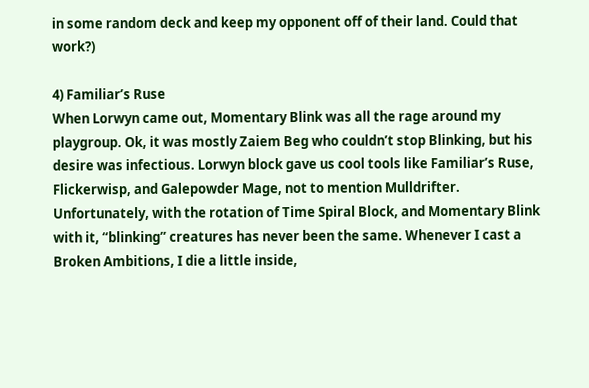in some random deck and keep my opponent off of their land. Could that work?)

4) Familiar’s Ruse
When Lorwyn came out, Momentary Blink was all the rage around my playgroup. Ok, it was mostly Zaiem Beg who couldn’t stop Blinking, but his desire was infectious. Lorwyn block gave us cool tools like Familiar’s Ruse, Flickerwisp, and Galepowder Mage, not to mention Mulldrifter. Unfortunately, with the rotation of Time Spiral Block, and Momentary Blink with it, “blinking” creatures has never been the same. Whenever I cast a Broken Ambitions, I die a little inside,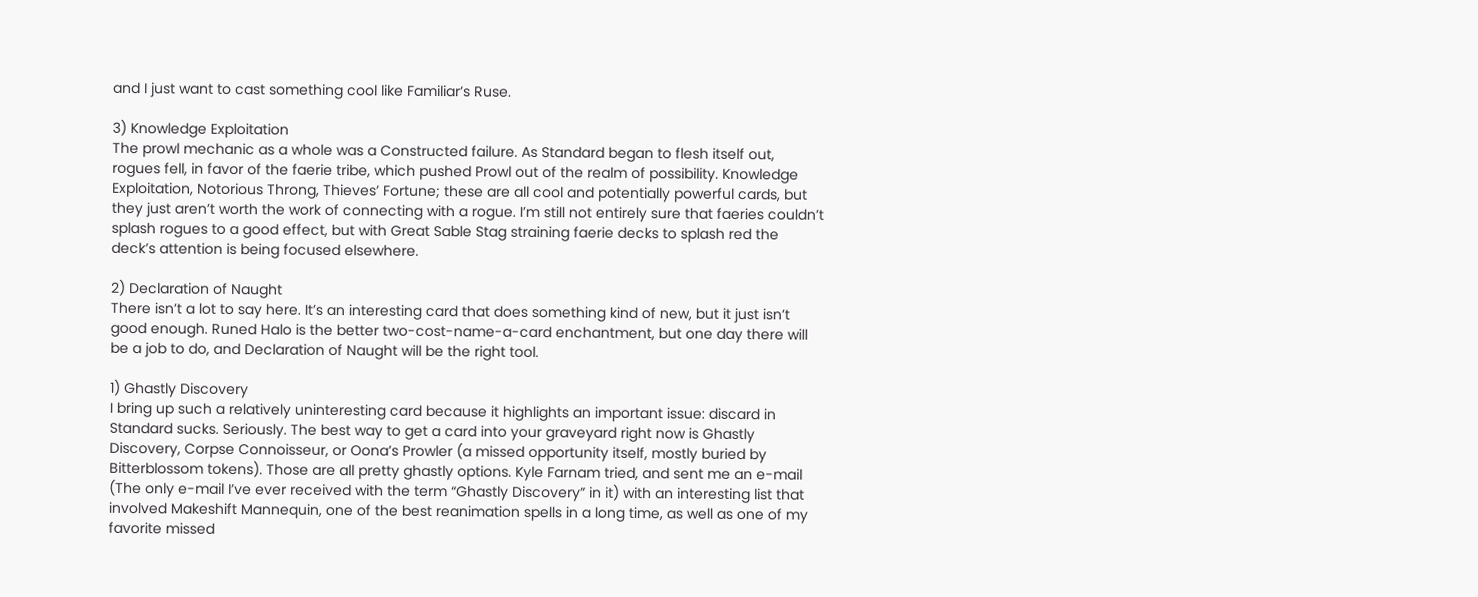and I just want to cast something cool like Familiar’s Ruse.

3) Knowledge Exploitation
The prowl mechanic as a whole was a Constructed failure. As Standard began to flesh itself out, rogues fell, in favor of the faerie tribe, which pushed Prowl out of the realm of possibility. Knowledge Exploitation, Notorious Throng, Thieves’ Fortune; these are all cool and potentially powerful cards, but they just aren’t worth the work of connecting with a rogue. I’m still not entirely sure that faeries couldn’t splash rogues to a good effect, but with Great Sable Stag straining faerie decks to splash red the deck’s attention is being focused elsewhere.

2) Declaration of Naught
There isn’t a lot to say here. It’s an interesting card that does something kind of new, but it just isn’t good enough. Runed Halo is the better two-cost-name-a-card enchantment, but one day there will be a job to do, and Declaration of Naught will be the right tool.

1) Ghastly Discovery
I bring up such a relatively uninteresting card because it highlights an important issue: discard in Standard sucks. Seriously. The best way to get a card into your graveyard right now is Ghastly Discovery, Corpse Connoisseur, or Oona’s Prowler (a missed opportunity itself, mostly buried by Bitterblossom tokens). Those are all pretty ghastly options. Kyle Farnam tried, and sent me an e-mail (The only e-mail I’ve ever received with the term “Ghastly Discovery” in it) with an interesting list that involved Makeshift Mannequin, one of the best reanimation spells in a long time, as well as one of my favorite missed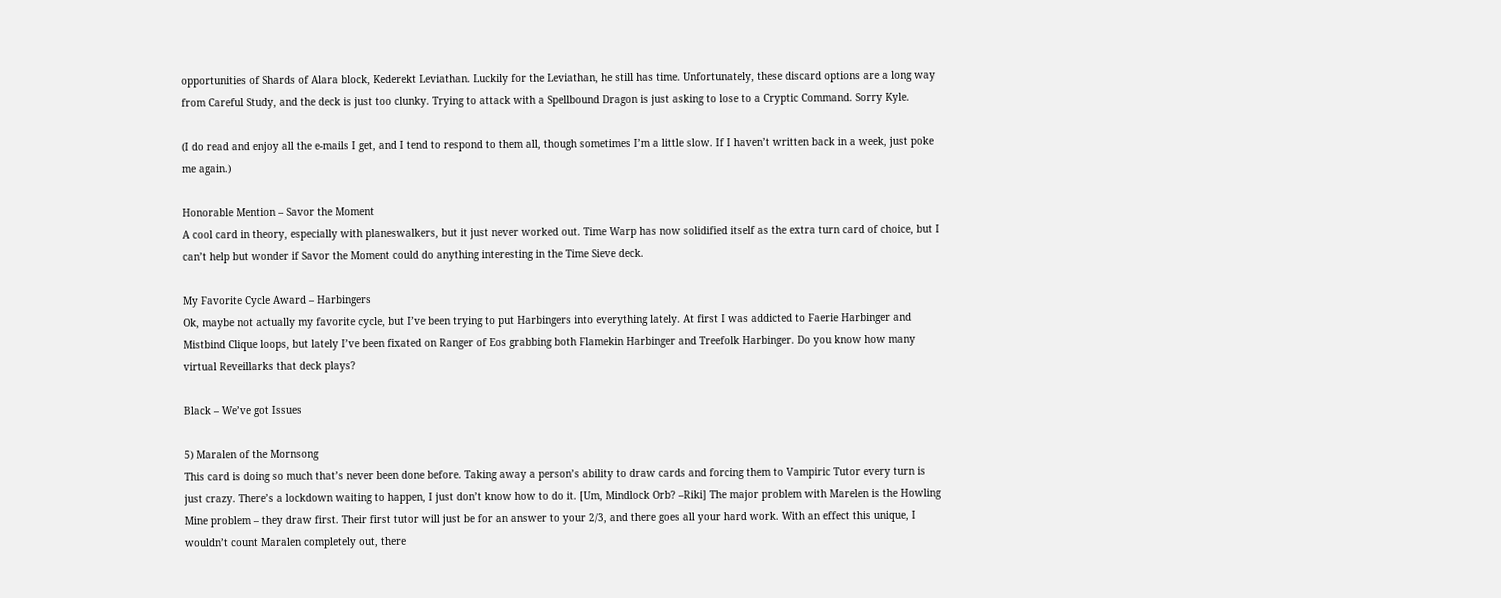opportunities of Shards of Alara block, Kederekt Leviathan. Luckily for the Leviathan, he still has time. Unfortunately, these discard options are a long way from Careful Study, and the deck is just too clunky. Trying to attack with a Spellbound Dragon is just asking to lose to a Cryptic Command. Sorry Kyle.

(I do read and enjoy all the e-mails I get, and I tend to respond to them all, though sometimes I’m a little slow. If I haven’t written back in a week, just poke me again.)

Honorable Mention – Savor the Moment
A cool card in theory, especially with planeswalkers, but it just never worked out. Time Warp has now solidified itself as the extra turn card of choice, but I can’t help but wonder if Savor the Moment could do anything interesting in the Time Sieve deck.

My Favorite Cycle Award – Harbingers
Ok, maybe not actually my favorite cycle, but I’ve been trying to put Harbingers into everything lately. At first I was addicted to Faerie Harbinger and Mistbind Clique loops, but lately I’ve been fixated on Ranger of Eos grabbing both Flamekin Harbinger and Treefolk Harbinger. Do you know how many virtual Reveillarks that deck plays?

Black – We’ve got Issues

5) Maralen of the Mornsong
This card is doing so much that’s never been done before. Taking away a person’s ability to draw cards and forcing them to Vampiric Tutor every turn is just crazy. There’s a lockdown waiting to happen, I just don’t know how to do it. [Um, Mindlock Orb? –Riki] The major problem with Marelen is the Howling Mine problem – they draw first. Their first tutor will just be for an answer to your 2/3, and there goes all your hard work. With an effect this unique, I wouldn’t count Maralen completely out, there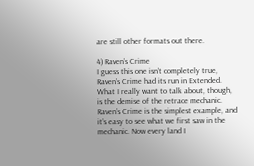are still other formats out there.

4) Raven’s Crime
I guess this one isn’t completely true, Raven’s Crime had its run in Extended. What I really want to talk about, though, is the demise of the retrace mechanic. Raven’s Crime is the simplest example, and it’s easy to see what we first saw in the mechanic. Now every land I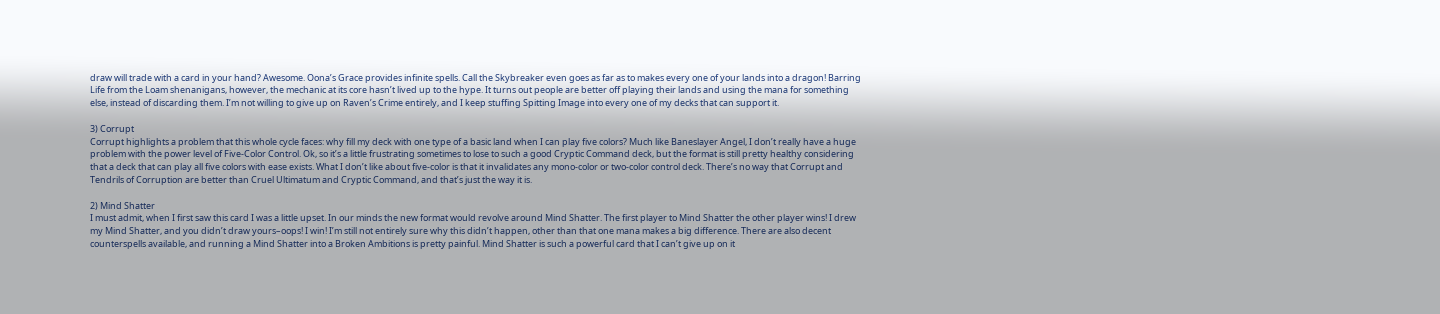draw will trade with a card in your hand? Awesome. Oona’s Grace provides infinite spells. Call the Skybreaker even goes as far as to makes every one of your lands into a dragon! Barring Life from the Loam shenanigans, however, the mechanic at its core hasn’t lived up to the hype. It turns out people are better off playing their lands and using the mana for something else, instead of discarding them. I’m not willing to give up on Raven’s Crime entirely, and I keep stuffing Spitting Image into every one of my decks that can support it.

3) Corrupt
Corrupt highlights a problem that this whole cycle faces: why fill my deck with one type of a basic land when I can play five colors? Much like Baneslayer Angel, I don’t really have a huge problem with the power level of Five-Color Control. Ok, so it’s a little frustrating sometimes to lose to such a good Cryptic Command deck, but the format is still pretty healthy considering that a deck that can play all five colors with ease exists. What I don’t like about five-color is that it invalidates any mono-color or two-color control deck. There’s no way that Corrupt and Tendrils of Corruption are better than Cruel Ultimatum and Cryptic Command, and that’s just the way it is.

2) Mind Shatter
I must admit, when I first saw this card I was a little upset. In our minds the new format would revolve around Mind Shatter. The first player to Mind Shatter the other player wins! I drew my Mind Shatter, and you didn’t draw yours–oops! I win! I’m still not entirely sure why this didn’t happen, other than that one mana makes a big difference. There are also decent counterspells available, and running a Mind Shatter into a Broken Ambitions is pretty painful. Mind Shatter is such a powerful card that I can’t give up on it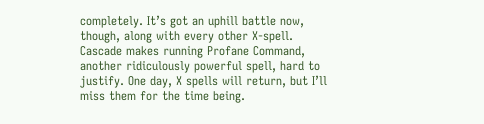completely. It’s got an uphill battle now, though, along with every other X-spell. Cascade makes running Profane Command, another ridiculously powerful spell, hard to justify. One day, X spells will return, but I’ll miss them for the time being.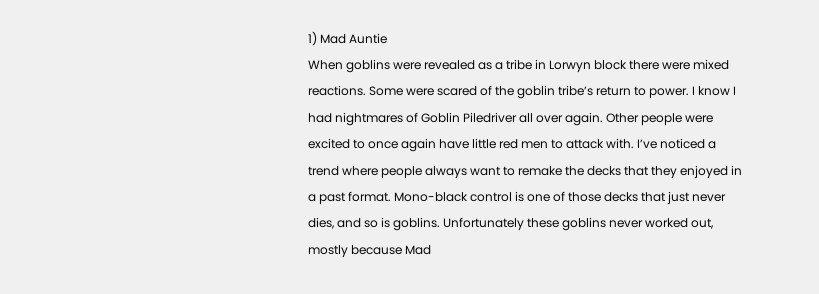1) Mad Auntie
When goblins were revealed as a tribe in Lorwyn block there were mixed reactions. Some were scared of the goblin tribe’s return to power. I know I had nightmares of Goblin Piledriver all over again. Other people were excited to once again have little red men to attack with. I’ve noticed a trend where people always want to remake the decks that they enjoyed in a past format. Mono-black control is one of those decks that just never dies, and so is goblins. Unfortunately these goblins never worked out, mostly because Mad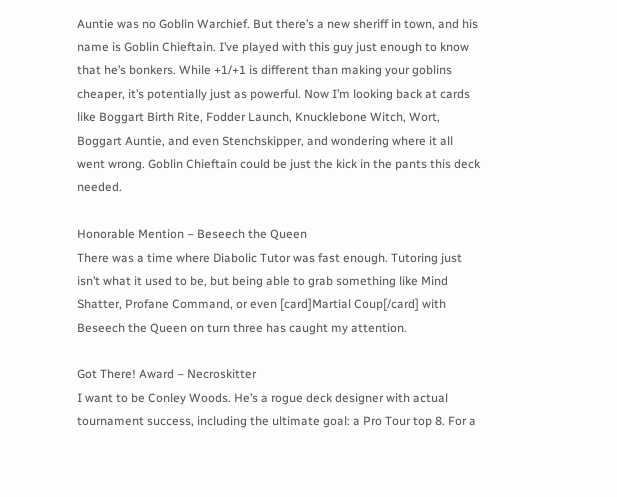Auntie was no Goblin Warchief. But there’s a new sheriff in town, and his name is Goblin Chieftain. I’ve played with this guy just enough to know that he’s bonkers. While +1/+1 is different than making your goblins cheaper, it’s potentially just as powerful. Now I’m looking back at cards like Boggart Birth Rite, Fodder Launch, Knucklebone Witch, Wort, Boggart Auntie, and even Stenchskipper, and wondering where it all went wrong. Goblin Chieftain could be just the kick in the pants this deck needed.

Honorable Mention – Beseech the Queen
There was a time where Diabolic Tutor was fast enough. Tutoring just isn’t what it used to be, but being able to grab something like Mind Shatter, Profane Command, or even [card]Martial Coup[/card] with Beseech the Queen on turn three has caught my attention.

Got There! Award – Necroskitter
I want to be Conley Woods. He’s a rogue deck designer with actual tournament success, including the ultimate goal: a Pro Tour top 8. For a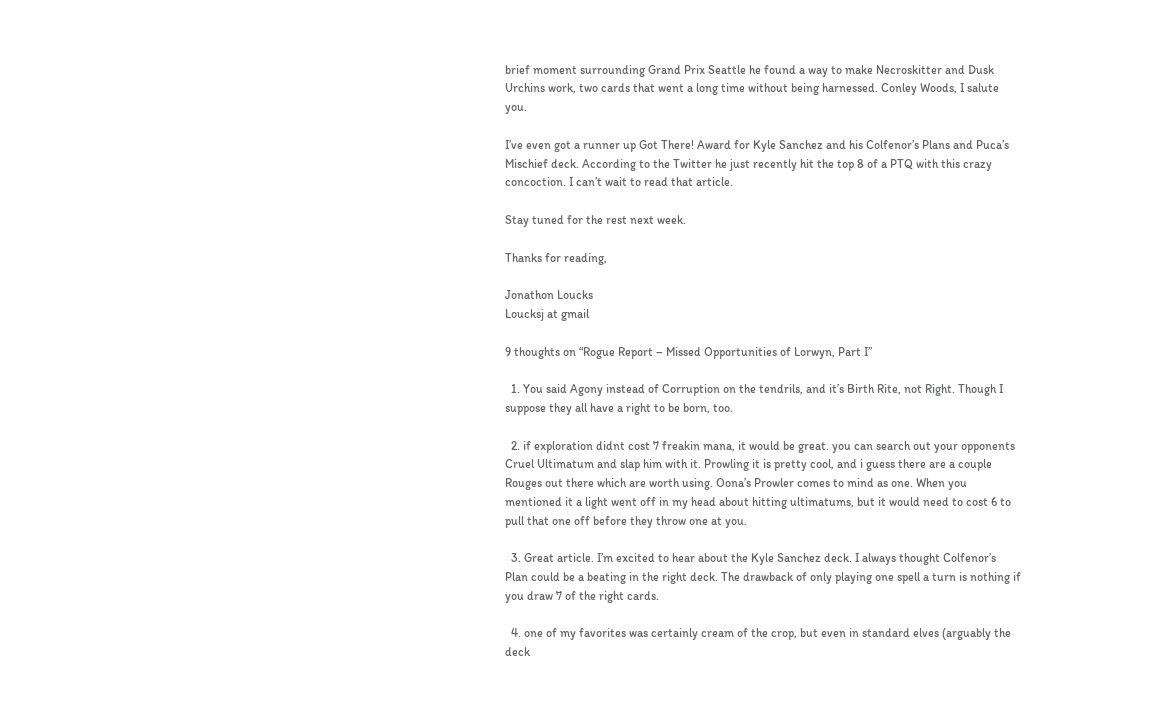brief moment surrounding Grand Prix Seattle he found a way to make Necroskitter and Dusk Urchins work, two cards that went a long time without being harnessed. Conley Woods, I salute you.

I’ve even got a runner up Got There! Award for Kyle Sanchez and his Colfenor’s Plans and Puca’s Mischief deck. According to the Twitter he just recently hit the top 8 of a PTQ with this crazy concoction. I can’t wait to read that article.

Stay tuned for the rest next week.

Thanks for reading,

Jonathon Loucks
Loucksj at gmail

9 thoughts on “Rogue Report – Missed Opportunities of Lorwyn, Part I”

  1. You said Agony instead of Corruption on the tendrils, and it’s Birth Rite, not Right. Though I suppose they all have a right to be born, too.

  2. if exploration didnt cost 7 freakin mana, it would be great. you can search out your opponents Cruel Ultimatum and slap him with it. Prowling it is pretty cool, and i guess there are a couple Rouges out there which are worth using. Oona’s Prowler comes to mind as one. When you mentioned it a light went off in my head about hitting ultimatums, but it would need to cost 6 to pull that one off before they throw one at you.

  3. Great article. I’m excited to hear about the Kyle Sanchez deck. I always thought Colfenor’s Plan could be a beating in the right deck. The drawback of only playing one spell a turn is nothing if you draw 7 of the right cards.

  4. one of my favorites was certainly cream of the crop, but even in standard elves (arguably the deck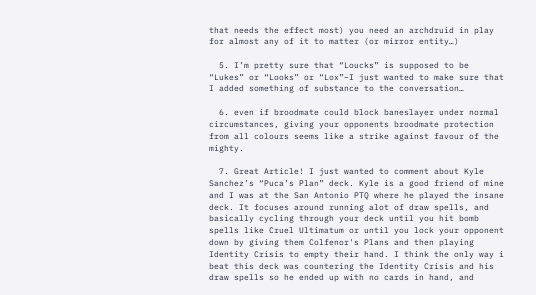that needs the effect most) you need an archdruid in play for almost any of it to matter (or mirror entity…)

  5. I’m pretty sure that “Loucks” is supposed to be “Lukes” or “Looks” or “Lox”–I just wanted to make sure that I added something of substance to the conversation…

  6. even if broodmate could block baneslayer under normal circumstances, giving your opponents broodmate protection from all colours seems like a strike against favour of the mighty.

  7. Great Article! I just wanted to comment about Kyle Sanchez’s “Puca’s Plan” deck. Kyle is a good friend of mine and I was at the San Antonio PTQ where he played the insane deck. It focuses around running alot of draw spells, and basically cycling through your deck until you hit bomb spells like Cruel Ultimatum or until you lock your opponent down by giving them Colfenor's Plans and then playing Identity Crisis to empty their hand. I think the only way i beat this deck was countering the Identity Crisis and his draw spells so he ended up with no cards in hand, and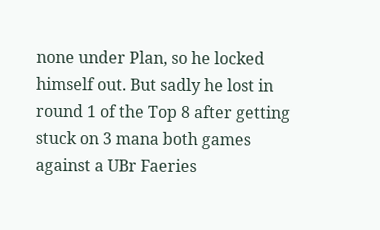none under Plan, so he locked himself out. But sadly he lost in round 1 of the Top 8 after getting stuck on 3 mana both games against a UBr Faeries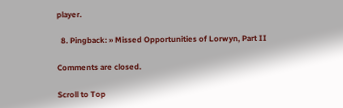player.

  8. Pingback: » Missed Opportunities of Lorwyn, Part II

Comments are closed.

Scroll to Top